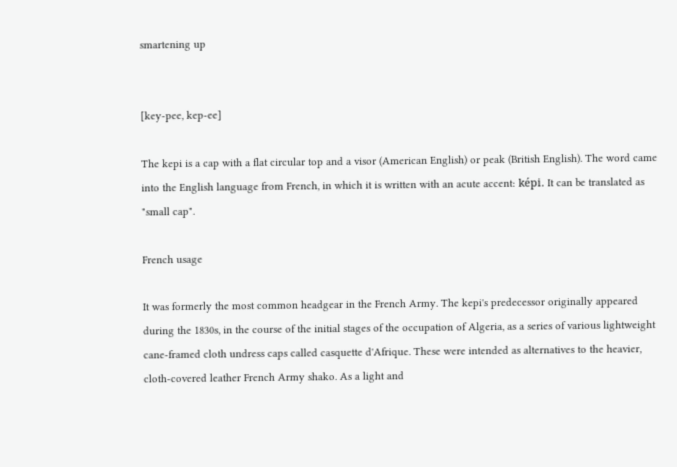smartening up


[key-pee, kep-ee]

The kepi is a cap with a flat circular top and a visor (American English) or peak (British English). The word came into the English language from French, in which it is written with an acute accent: képi. It can be translated as "small cap".

French usage

It was formerly the most common headgear in the French Army. The kepi's predecessor originally appeared during the 1830s, in the course of the initial stages of the occupation of Algeria, as a series of various lightweight cane-framed cloth undress caps called casquette d'Afrique. These were intended as alternatives to the heavier, cloth-covered leather French Army shako. As a light and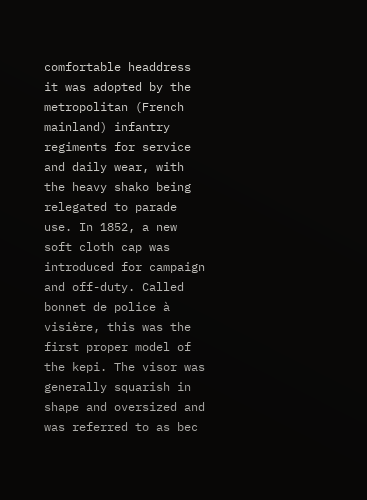comfortable headdress it was adopted by the metropolitan (French mainland) infantry regiments for service and daily wear, with the heavy shako being relegated to parade use. In 1852, a new soft cloth cap was introduced for campaign and off-duty. Called bonnet de police à visière, this was the first proper model of the kepi. The visor was generally squarish in shape and oversized and was referred to as bec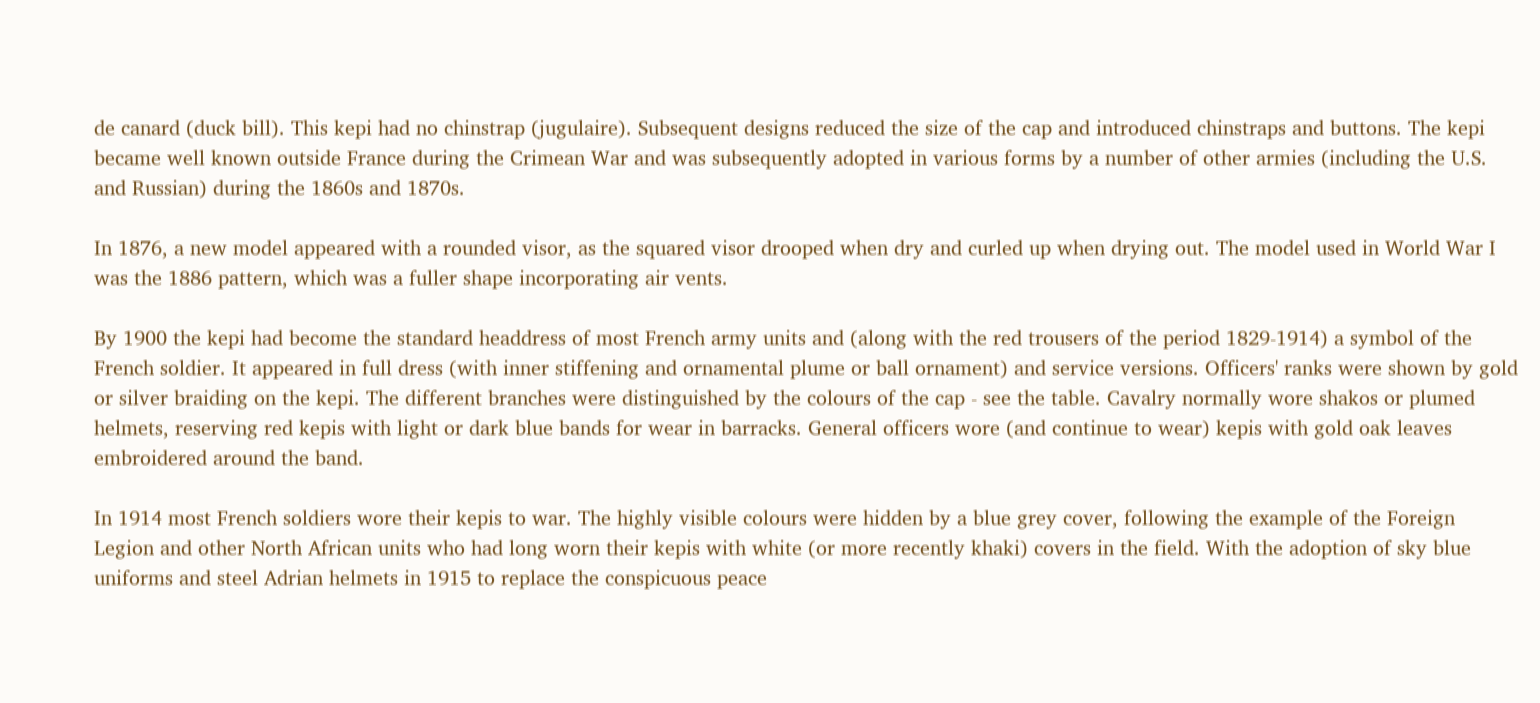de canard (duck bill). This kepi had no chinstrap (jugulaire). Subsequent designs reduced the size of the cap and introduced chinstraps and buttons. The kepi became well known outside France during the Crimean War and was subsequently adopted in various forms by a number of other armies (including the U.S. and Russian) during the 1860s and 1870s.

In 1876, a new model appeared with a rounded visor, as the squared visor drooped when dry and curled up when drying out. The model used in World War I was the 1886 pattern, which was a fuller shape incorporating air vents.

By 1900 the kepi had become the standard headdress of most French army units and (along with the red trousers of the period 1829-1914) a symbol of the French soldier. It appeared in full dress (with inner stiffening and ornamental plume or ball ornament) and service versions. Officers' ranks were shown by gold or silver braiding on the kepi. The different branches were distinguished by the colours of the cap - see the table. Cavalry normally wore shakos or plumed helmets, reserving red kepis with light or dark blue bands for wear in barracks. General officers wore (and continue to wear) kepis with gold oak leaves embroidered around the band.

In 1914 most French soldiers wore their kepis to war. The highly visible colours were hidden by a blue grey cover, following the example of the Foreign Legion and other North African units who had long worn their kepis with white (or more recently khaki) covers in the field. With the adoption of sky blue uniforms and steel Adrian helmets in 1915 to replace the conspicuous peace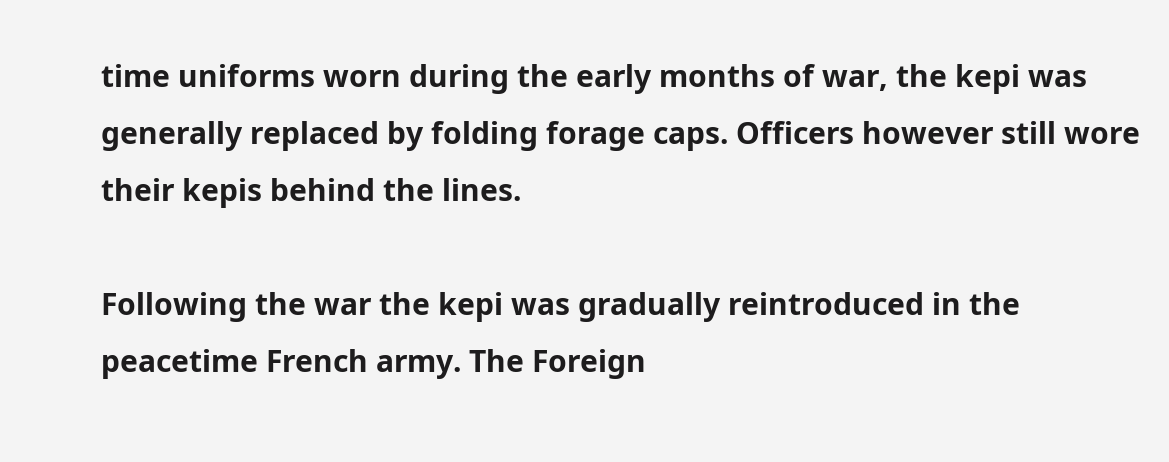time uniforms worn during the early months of war, the kepi was generally replaced by folding forage caps. Officers however still wore their kepis behind the lines.

Following the war the kepi was gradually reintroduced in the peacetime French army. The Foreign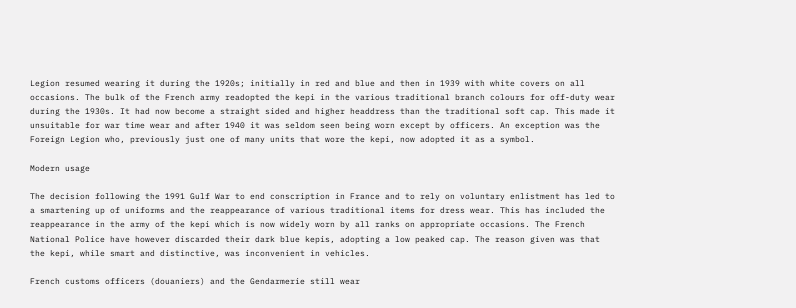Legion resumed wearing it during the 1920s; initially in red and blue and then in 1939 with white covers on all occasions. The bulk of the French army readopted the kepi in the various traditional branch colours for off-duty wear during the 1930s. It had now become a straight sided and higher headdress than the traditional soft cap. This made it unsuitable for war time wear and after 1940 it was seldom seen being worn except by officers. An exception was the Foreign Legion who, previously just one of many units that wore the kepi, now adopted it as a symbol.

Modern usage

The decision following the 1991 Gulf War to end conscription in France and to rely on voluntary enlistment has led to a smartening up of uniforms and the reappearance of various traditional items for dress wear. This has included the reappearance in the army of the kepi which is now widely worn by all ranks on appropriate occasions. The French National Police have however discarded their dark blue kepis, adopting a low peaked cap. The reason given was that the kepi, while smart and distinctive, was inconvenient in vehicles.

French customs officers (douaniers) and the Gendarmerie still wear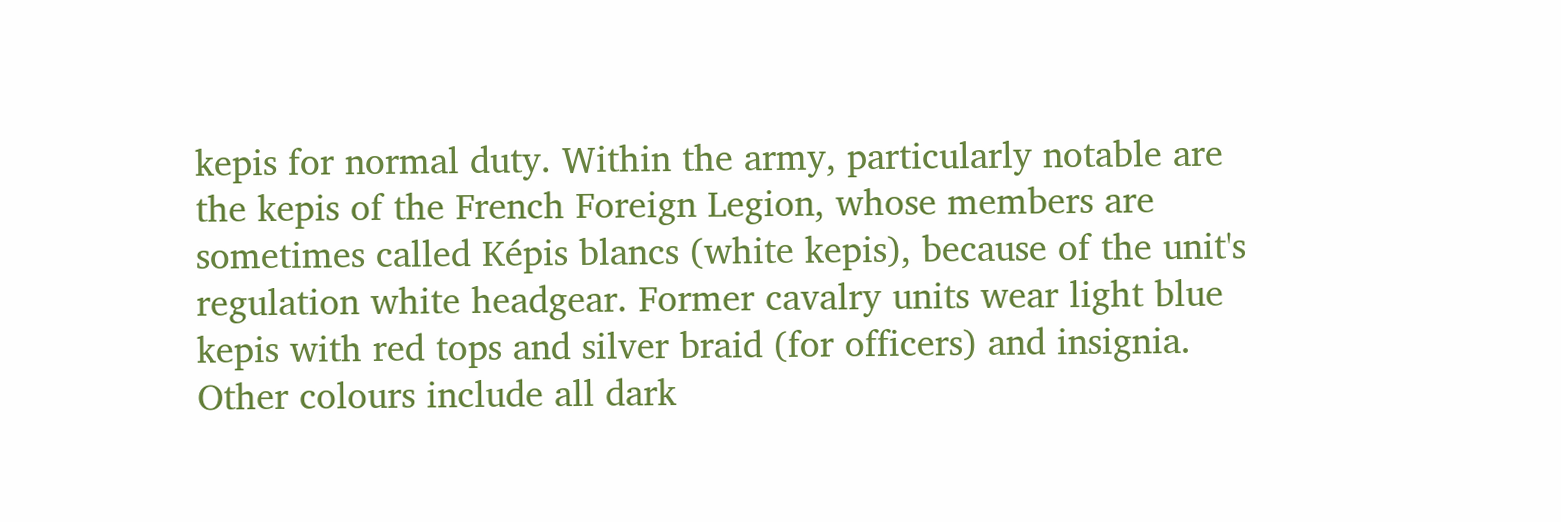kepis for normal duty. Within the army, particularly notable are the kepis of the French Foreign Legion, whose members are sometimes called Képis blancs (white kepis), because of the unit's regulation white headgear. Former cavalry units wear light blue kepis with red tops and silver braid (for officers) and insignia. Other colours include all dark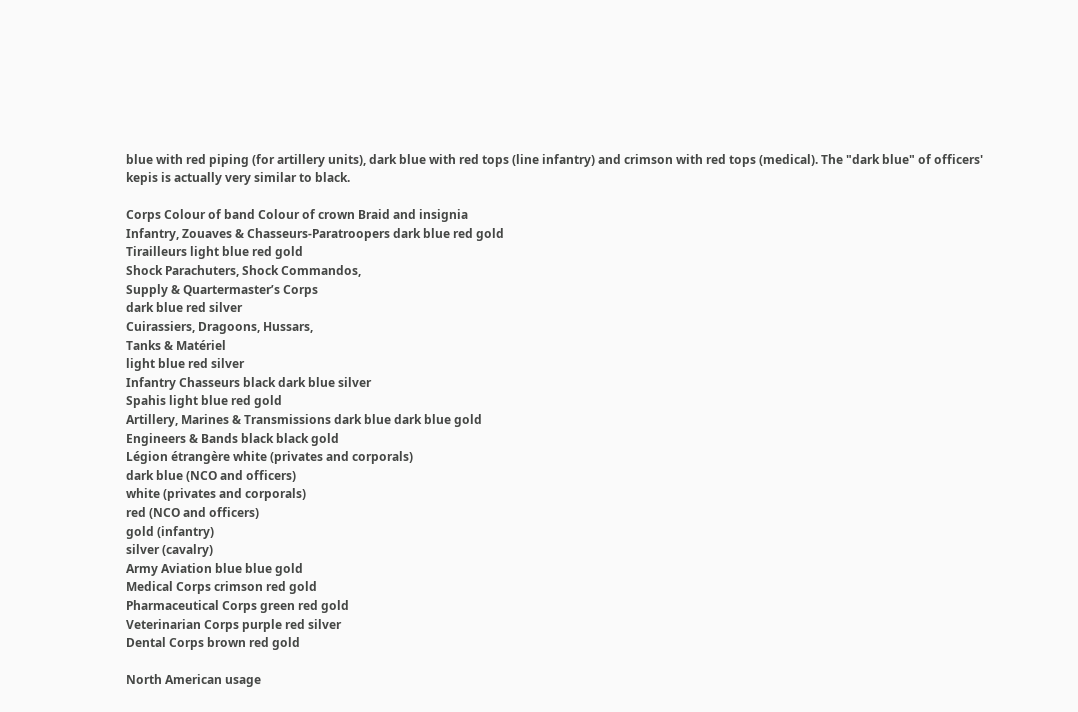blue with red piping (for artillery units), dark blue with red tops (line infantry) and crimson with red tops (medical). The "dark blue" of officers' kepis is actually very similar to black.

Corps Colour of band Colour of crown Braid and insignia
Infantry, Zouaves & Chasseurs-Paratroopers dark blue red gold
Tirailleurs light blue red gold
Shock Parachuters, Shock Commandos,
Supply & Quartermaster’s Corps
dark blue red silver
Cuirassiers, Dragoons, Hussars,
Tanks & Matériel
light blue red silver
Infantry Chasseurs black dark blue silver
Spahis light blue red gold
Artillery, Marines & Transmissions dark blue dark blue gold
Engineers & Bands black black gold
Légion étrangère white (privates and corporals)
dark blue (NCO and officers)
white (privates and corporals)
red (NCO and officers)
gold (infantry)
silver (cavalry)
Army Aviation blue blue gold
Medical Corps crimson red gold
Pharmaceutical Corps green red gold
Veterinarian Corps purple red silver
Dental Corps brown red gold

North American usage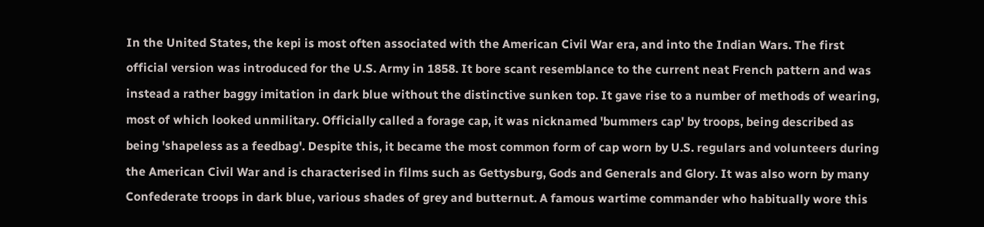In the United States, the kepi is most often associated with the American Civil War era, and into the Indian Wars. The first official version was introduced for the U.S. Army in 1858. It bore scant resemblance to the current neat French pattern and was instead a rather baggy imitation in dark blue without the distinctive sunken top. It gave rise to a number of methods of wearing, most of which looked unmilitary. Officially called a forage cap, it was nicknamed 'bummers cap' by troops, being described as being 'shapeless as a feedbag'. Despite this, it became the most common form of cap worn by U.S. regulars and volunteers during the American Civil War and is characterised in films such as Gettysburg, Gods and Generals and Glory. It was also worn by many Confederate troops in dark blue, various shades of grey and butternut. A famous wartime commander who habitually wore this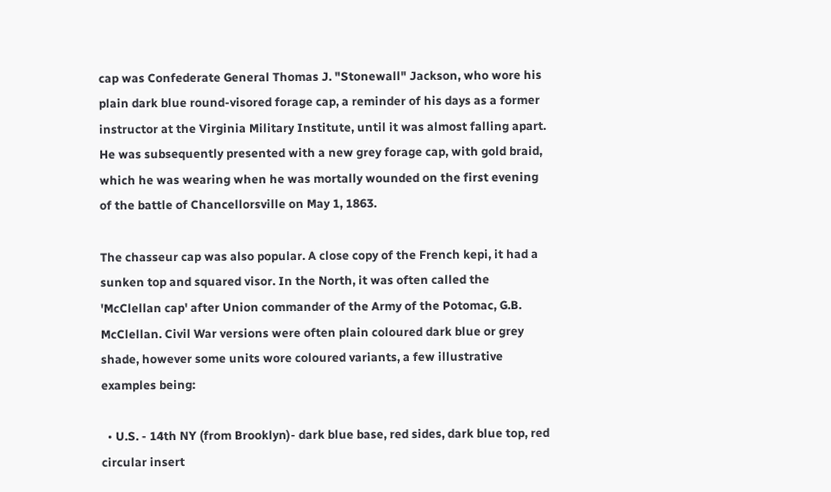cap was Confederate General Thomas J. "Stonewall" Jackson, who wore his plain dark blue round-visored forage cap, a reminder of his days as a former instructor at the Virginia Military Institute, until it was almost falling apart. He was subsequently presented with a new grey forage cap, with gold braid, which he was wearing when he was mortally wounded on the first evening of the battle of Chancellorsville on May 1, 1863.

The chasseur cap was also popular. A close copy of the French kepi, it had a sunken top and squared visor. In the North, it was often called the 'McClellan cap' after Union commander of the Army of the Potomac, G.B. McClellan. Civil War versions were often plain coloured dark blue or grey shade, however some units wore coloured variants, a few illustrative examples being:

  • U.S. - 14th NY (from Brooklyn)- dark blue base, red sides, dark blue top, red circular insert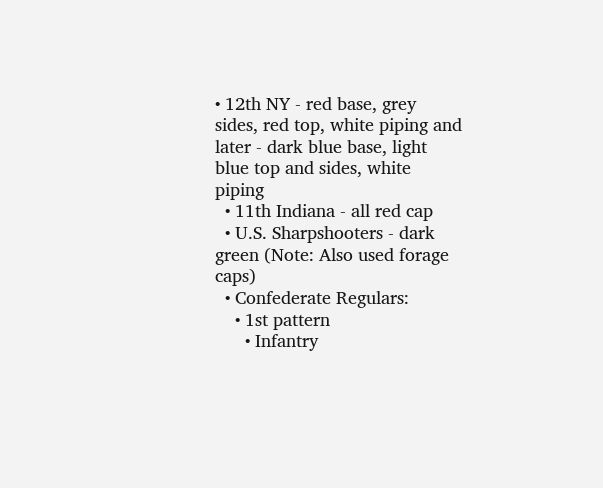• 12th NY - red base, grey sides, red top, white piping and later - dark blue base, light blue top and sides, white piping
  • 11th Indiana - all red cap
  • U.S. Sharpshooters - dark green (Note: Also used forage caps)
  • Confederate Regulars:
    • 1st pattern
      • Infantry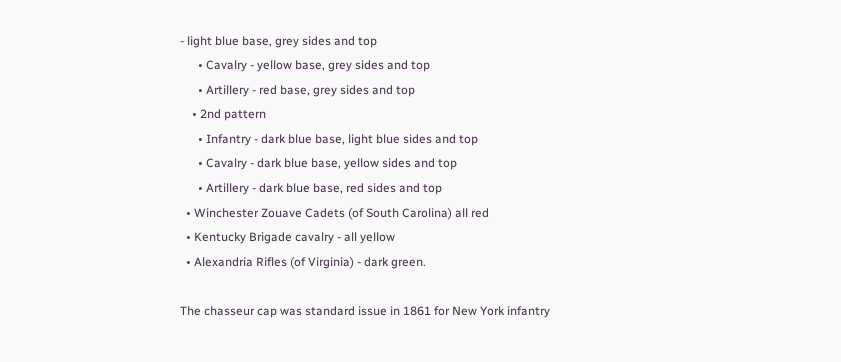- light blue base, grey sides and top
      • Cavalry - yellow base, grey sides and top
      • Artillery - red base, grey sides and top
    • 2nd pattern
      • Infantry - dark blue base, light blue sides and top
      • Cavalry - dark blue base, yellow sides and top
      • Artillery - dark blue base, red sides and top
  • Winchester Zouave Cadets (of South Carolina) all red
  • Kentucky Brigade cavalry - all yellow
  • Alexandria Rifles (of Virginia) - dark green.

The chasseur cap was standard issue in 1861 for New York infantry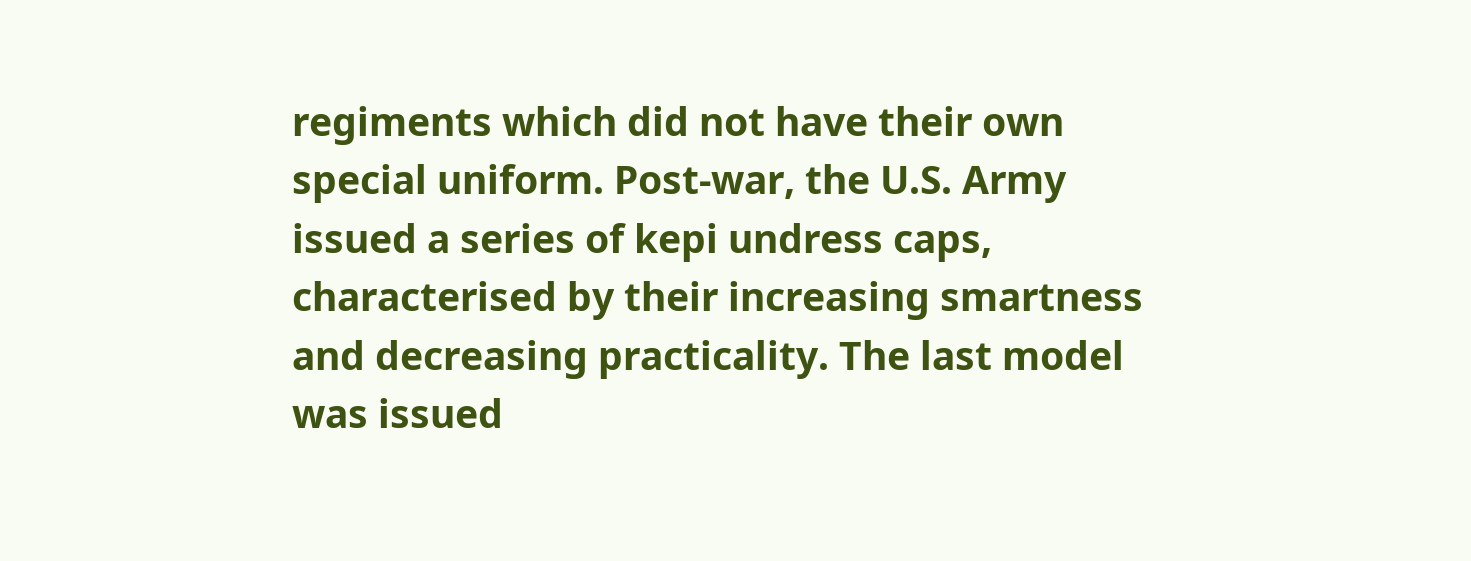regiments which did not have their own special uniform. Post-war, the U.S. Army issued a series of kepi undress caps, characterised by their increasing smartness and decreasing practicality. The last model was issued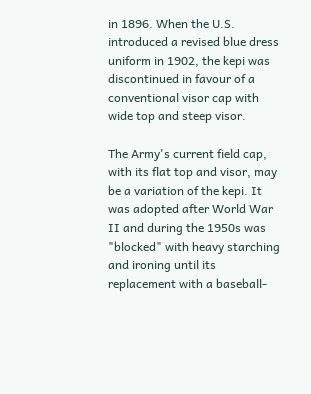in 1896. When the U.S. introduced a revised blue dress uniform in 1902, the kepi was discontinued in favour of a conventional visor cap with wide top and steep visor.

The Army's current field cap, with its flat top and visor, may be a variation of the kepi. It was adopted after World War II and during the 1950s was "blocked" with heavy starching and ironing until its replacement with a baseball-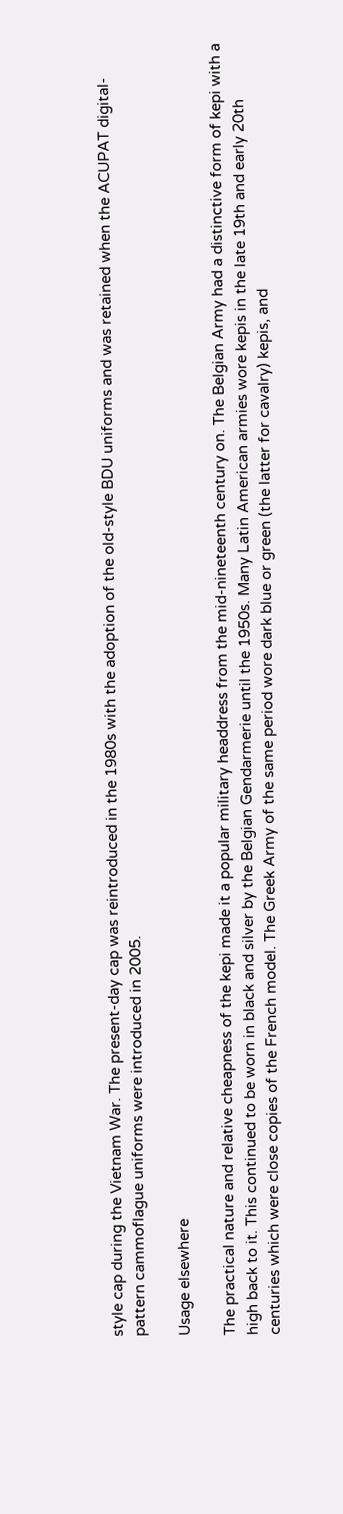style cap during the Vietnam War. The present-day cap was reintroduced in the 1980s with the adoption of the old-style BDU uniforms and was retained when the ACUPAT digital-pattern cammoflague uniforms were introduced in 2005.

Usage elsewhere

The practical nature and relative cheapness of the kepi made it a popular military headdress from the mid-nineteenth century on. The Belgian Army had a distinctive form of kepi with a high back to it. This continued to be worn in black and silver by the Belgian Gendarmerie until the 1950s. Many Latin American armies wore kepis in the late 19th and early 20th centuries which were close copies of the French model. The Greek Army of the same period wore dark blue or green (the latter for cavalry) kepis, and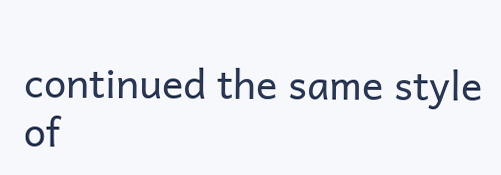continued the same style of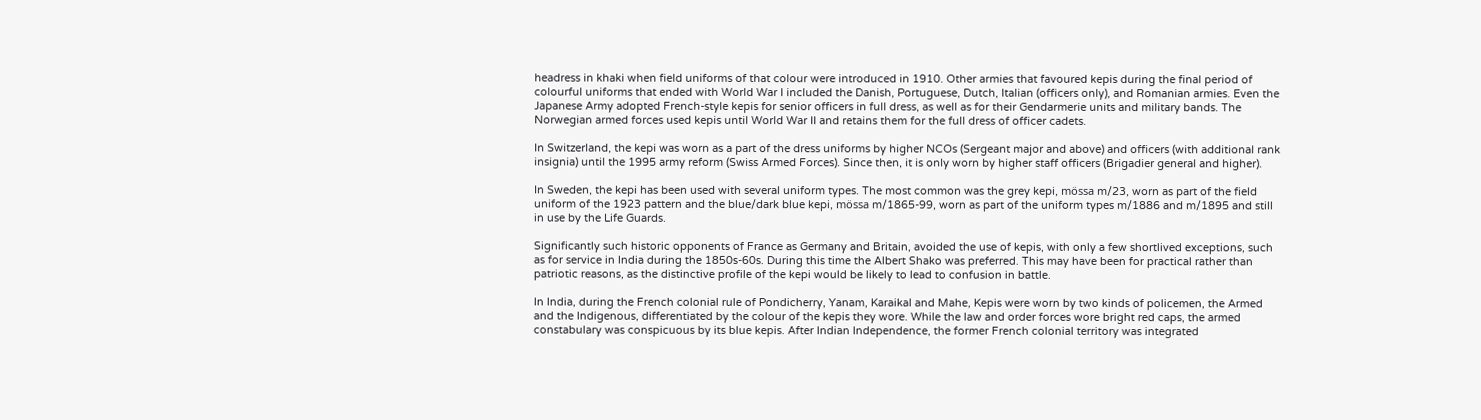headress in khaki when field uniforms of that colour were introduced in 1910. Other armies that favoured kepis during the final period of colourful uniforms that ended with World War I included the Danish, Portuguese, Dutch, Italian (officers only), and Romanian armies. Even the Japanese Army adopted French-style kepis for senior officers in full dress, as well as for their Gendarmerie units and military bands. The Norwegian armed forces used kepis until World War II and retains them for the full dress of officer cadets.

In Switzerland, the kepi was worn as a part of the dress uniforms by higher NCOs (Sergeant major and above) and officers (with additional rank insignia) until the 1995 army reform (Swiss Armed Forces). Since then, it is only worn by higher staff officers (Brigadier general and higher).

In Sweden, the kepi has been used with several uniform types. The most common was the grey kepi, mössa m/23, worn as part of the field uniform of the 1923 pattern and the blue/dark blue kepi, mössa m/1865-99, worn as part of the uniform types m/1886 and m/1895 and still in use by the Life Guards.

Significantly such historic opponents of France as Germany and Britain, avoided the use of kepis, with only a few shortlived exceptions, such as for service in India during the 1850s-60s. During this time the Albert Shako was preferred. This may have been for practical rather than patriotic reasons, as the distinctive profile of the kepi would be likely to lead to confusion in battle.

In India, during the French colonial rule of Pondicherry, Yanam, Karaikal and Mahe, Kepis were worn by two kinds of policemen, the Armed and the Indigenous, differentiated by the colour of the kepis they wore. While the law and order forces wore bright red caps, the armed constabulary was conspicuous by its blue kepis. After Indian Independence, the former French colonial territory was integrated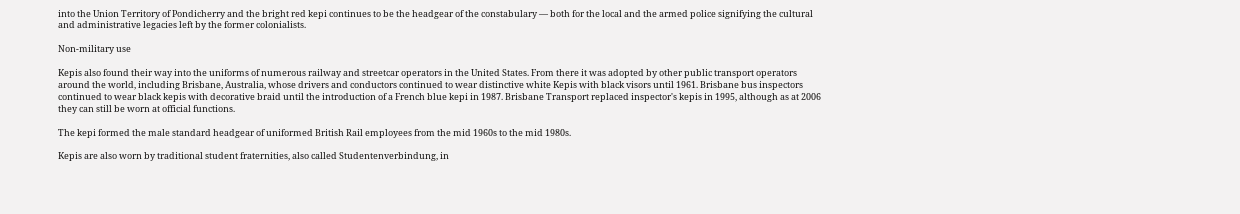into the Union Territory of Pondicherry and the bright red kepi continues to be the headgear of the constabulary — both for the local and the armed police signifying the cultural and administrative legacies left by the former colonialists.

Non-military use

Kepis also found their way into the uniforms of numerous railway and streetcar operators in the United States. From there it was adopted by other public transport operators around the world, including Brisbane, Australia, whose drivers and conductors continued to wear distinctive white Kepis with black visors until 1961. Brisbane bus inspectors continued to wear black kepis with decorative braid until the introduction of a French blue kepi in 1987. Brisbane Transport replaced inspector's kepis in 1995, although as at 2006 they can still be worn at official functions.

The kepi formed the male standard headgear of uniformed British Rail employees from the mid 1960s to the mid 1980s.

Kepis are also worn by traditional student fraternities, also called Studentenverbindung, in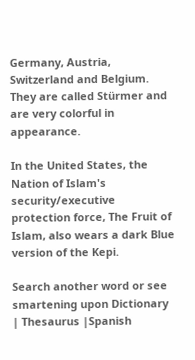Germany, Austria, Switzerland and Belgium. They are called Stürmer and are very colorful in appearance.

In the United States, the Nation of Islam's security/executive protection force, The Fruit of Islam, also wears a dark Blue version of the Kepi.

Search another word or see smartening upon Dictionary | Thesaurus |Spanish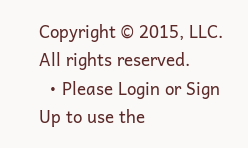Copyright © 2015, LLC. All rights reserved.
  • Please Login or Sign Up to use the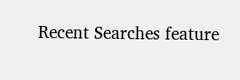Recent Searches feature